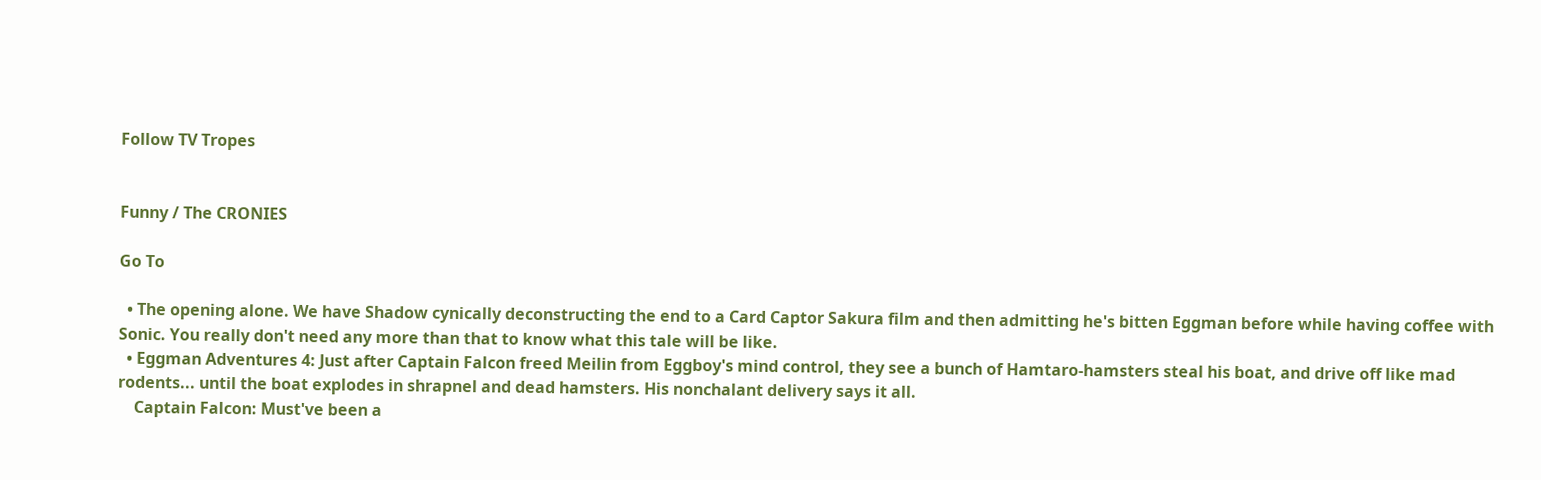Follow TV Tropes


Funny / The CRONIES

Go To

  • The opening alone. We have Shadow cynically deconstructing the end to a Card Captor Sakura film and then admitting he's bitten Eggman before while having coffee with Sonic. You really don't need any more than that to know what this tale will be like.
  • Eggman Adventures 4: Just after Captain Falcon freed Meilin from Eggboy's mind control, they see a bunch of Hamtaro-hamsters steal his boat, and drive off like mad rodents... until the boat explodes in shrapnel and dead hamsters. His nonchalant delivery says it all.
    Captain Falcon: Must've been a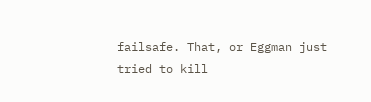failsafe. That, or Eggman just tried to kill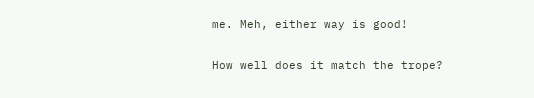me. Meh, either way is good!

How well does it match the trope?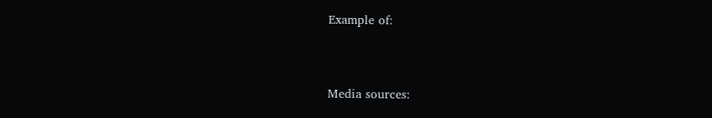Example of:


Media sources: